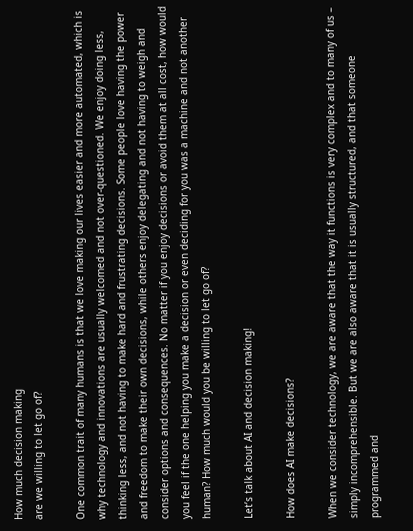How much decision making
are we willing to let go of?

One common trait of many humans is that we love making our lives easier and more automated, which is why technology and innovations are usually welcomed and not over-questioned. We enjoy doing less, thinking less, and not having to make hard and frustrating decisions. Some people love having the power and freedom to make their own decisions, while others enjoy delegating and not having to weigh and consider options and consequences. No matter if you enjoy decisions or avoid them at all cost, how would you feel if the one helping you make a decision or even deciding for you was a machine and not another human? How much would you be willing to let go of?

Let’s talk about AI and decision making!

How does AI make decisions?

When we consider technology, we are aware that the way it functions is very complex and to many of us – simply incomprehensible. But we are also aware that it is usually structured, and that someone programmed and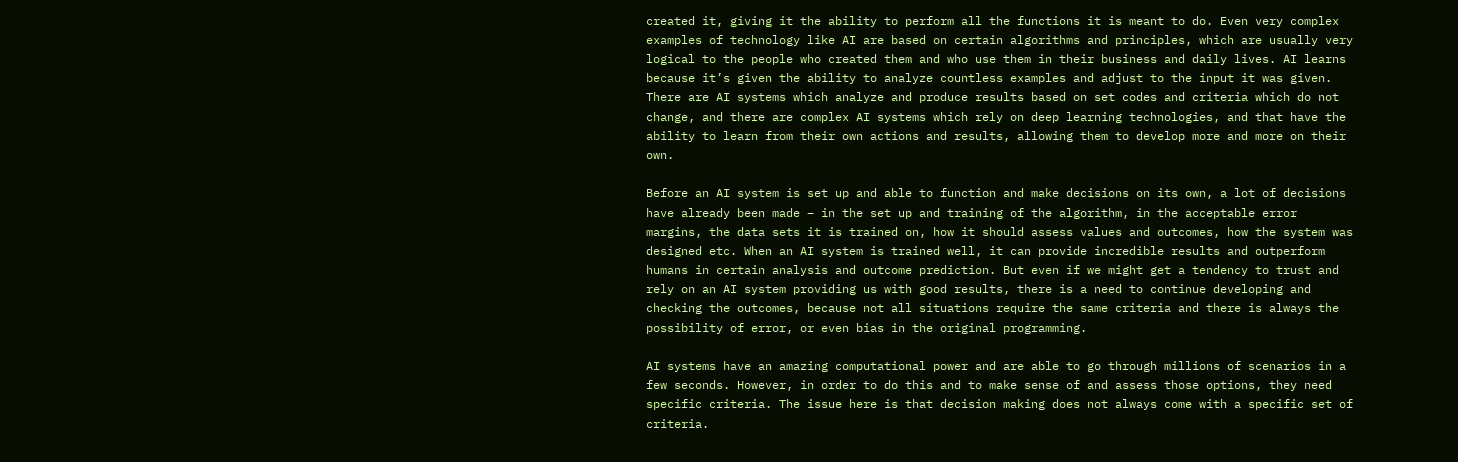created it, giving it the ability to perform all the functions it is meant to do. Even very complex examples of technology like AI are based on certain algorithms and principles, which are usually very logical to the people who created them and who use them in their business and daily lives. AI learns because it’s given the ability to analyze countless examples and adjust to the input it was given. There are AI systems which analyze and produce results based on set codes and criteria which do not change, and there are complex AI systems which rely on deep learning technologies, and that have the ability to learn from their own actions and results, allowing them to develop more and more on their own.

Before an AI system is set up and able to function and make decisions on its own, a lot of decisions have already been made – in the set up and training of the algorithm, in the acceptable error margins, the data sets it is trained on, how it should assess values and outcomes, how the system was designed etc. When an AI system is trained well, it can provide incredible results and outperform humans in certain analysis and outcome prediction. But even if we might get a tendency to trust and rely on an AI system providing us with good results, there is a need to continue developing and checking the outcomes, because not all situations require the same criteria and there is always the possibility of error, or even bias in the original programming.

AI systems have an amazing computational power and are able to go through millions of scenarios in a few seconds. However, in order to do this and to make sense of and assess those options, they need specific criteria. The issue here is that decision making does not always come with a specific set of criteria.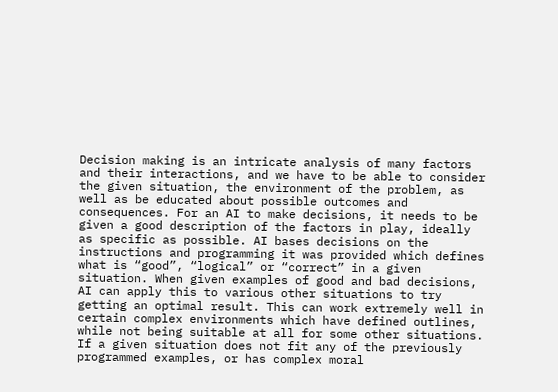Decision making is an intricate analysis of many factors and their interactions, and we have to be able to consider the given situation, the environment of the problem, as well as be educated about possible outcomes and consequences. For an AI to make decisions, it needs to be given a good description of the factors in play, ideally as specific as possible. AI bases decisions on the instructions and programming it was provided which defines what is “good”, “logical” or “correct” in a given situation. When given examples of good and bad decisions, AI can apply this to various other situations to try getting an optimal result. This can work extremely well in certain complex environments which have defined outlines, while not being suitable at all for some other situations. If a given situation does not fit any of the previously programmed examples, or has complex moral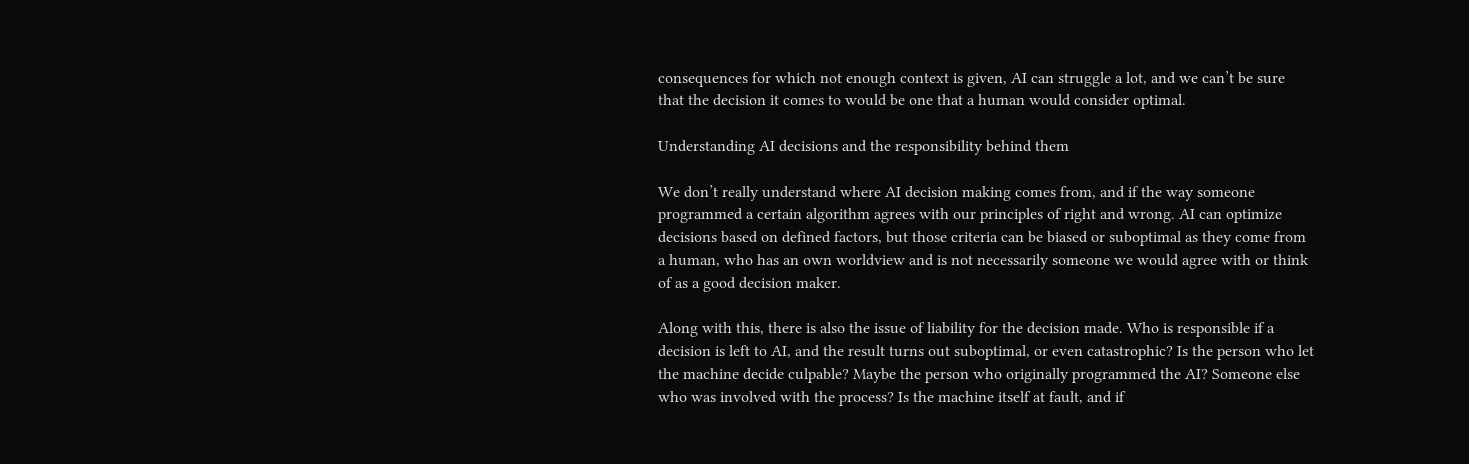consequences for which not enough context is given, AI can struggle a lot, and we can’t be sure that the decision it comes to would be one that a human would consider optimal.

Understanding AI decisions and the responsibility behind them

We don’t really understand where AI decision making comes from, and if the way someone programmed a certain algorithm agrees with our principles of right and wrong. AI can optimize decisions based on defined factors, but those criteria can be biased or suboptimal as they come from a human, who has an own worldview and is not necessarily someone we would agree with or think of as a good decision maker.

Along with this, there is also the issue of liability for the decision made. Who is responsible if a decision is left to AI, and the result turns out suboptimal, or even catastrophic? Is the person who let the machine decide culpable? Maybe the person who originally programmed the AI? Someone else who was involved with the process? Is the machine itself at fault, and if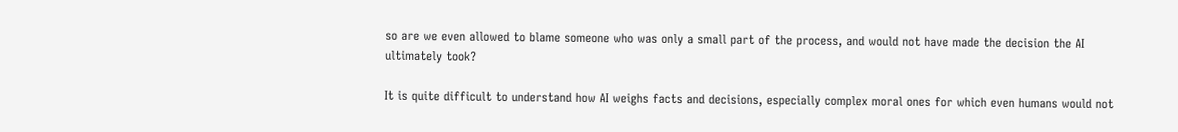so are we even allowed to blame someone who was only a small part of the process, and would not have made the decision the AI ultimately took?

It is quite difficult to understand how AI weighs facts and decisions, especially complex moral ones for which even humans would not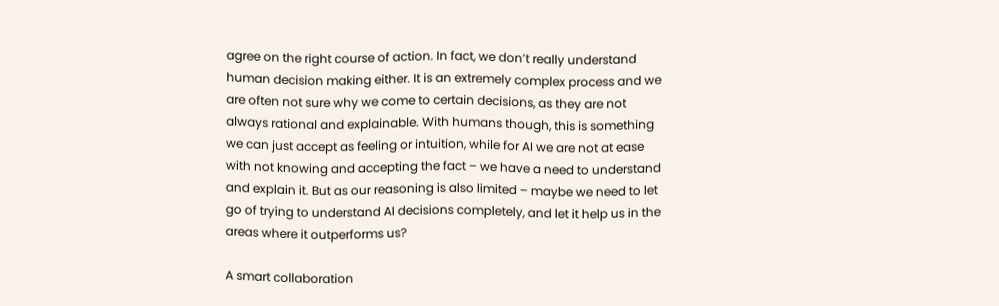agree on the right course of action. In fact, we don’t really understand human decision making either. It is an extremely complex process and we are often not sure why we come to certain decisions, as they are not always rational and explainable. With humans though, this is something we can just accept as feeling or intuition, while for AI we are not at ease with not knowing and accepting the fact – we have a need to understand and explain it. But as our reasoning is also limited – maybe we need to let go of trying to understand AI decisions completely, and let it help us in the areas where it outperforms us?

A smart collaboration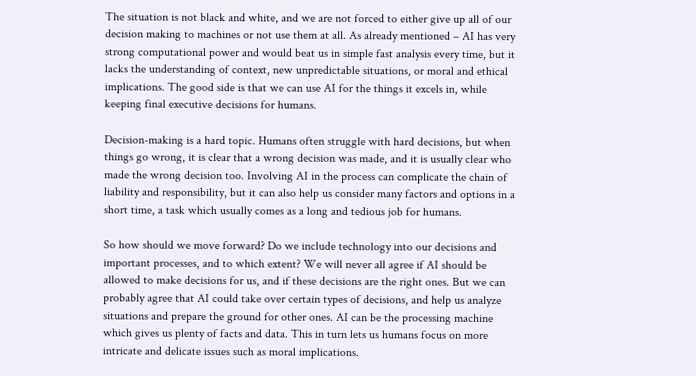The situation is not black and white, and we are not forced to either give up all of our decision making to machines or not use them at all. As already mentioned – AI has very strong computational power and would beat us in simple fast analysis every time, but it lacks the understanding of context, new unpredictable situations, or moral and ethical implications. The good side is that we can use AI for the things it excels in, while keeping final executive decisions for humans.

Decision-making is a hard topic. Humans often struggle with hard decisions, but when things go wrong, it is clear that a wrong decision was made, and it is usually clear who made the wrong decision too. Involving AI in the process can complicate the chain of liability and responsibility, but it can also help us consider many factors and options in a short time, a task which usually comes as a long and tedious job for humans.

So how should we move forward? Do we include technology into our decisions and important processes, and to which extent? We will never all agree if AI should be allowed to make decisions for us, and if these decisions are the right ones. But we can probably agree that AI could take over certain types of decisions, and help us analyze situations and prepare the ground for other ones. AI can be the processing machine which gives us plenty of facts and data. This in turn lets us humans focus on more intricate and delicate issues such as moral implications.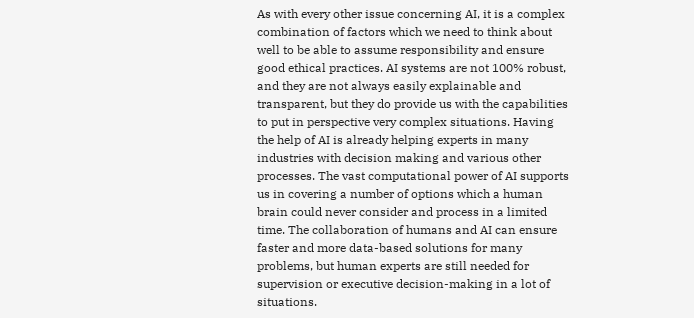As with every other issue concerning AI, it is a complex combination of factors which we need to think about well to be able to assume responsibility and ensure good ethical practices. AI systems are not 100% robust, and they are not always easily explainable and transparent, but they do provide us with the capabilities to put in perspective very complex situations. Having the help of AI is already helping experts in many industries with decision making and various other processes. The vast computational power of AI supports us in covering a number of options which a human brain could never consider and process in a limited time. The collaboration of humans and AI can ensure faster and more data-based solutions for many problems, but human experts are still needed for supervision or executive decision-making in a lot of situations.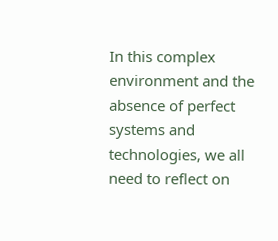In this complex environment and the absence of perfect systems and technologies, we all need to reflect on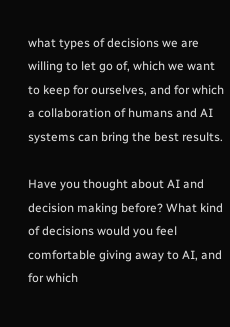what types of decisions we are willing to let go of, which we want to keep for ourselves, and for which a collaboration of humans and AI systems can bring the best results.

Have you thought about AI and decision making before? What kind of decisions would you feel comfortable giving away to AI, and for which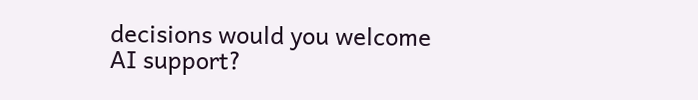decisions would you welcome AI support?